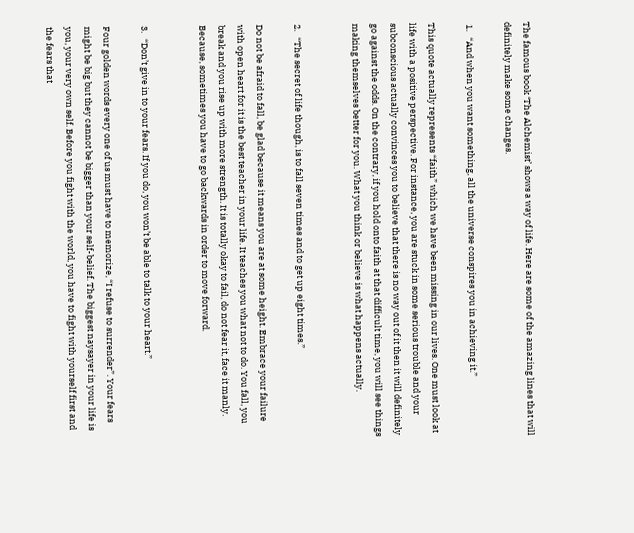The famous book ‘The Alchemist’ shows a way of life. Here are some of the amazing lines that will definitely make some changes.

 1.   “And when you want something, all the universe conspires you in achieving it.”

This quote actually represents “faith” which we have been missing in our lives. One must look at life with a positive perspective. For instance, you are stuck in some serious trouble and your subconscious actually convinces you to believe that there is no way out of it then it will definitely go against the odds. On the contrary, if you hold onto faith at that difficult time, you will see things making themselves better for you. What you think or believe is what happens actually.


2.   “The secret of life though, is to fall seven times and to get up eight times.”

Do not be afraid to fall, be glad because it means you are at some height. Embrace your failure with open heart for it is the best teacher in your life. It teaches you what not to do. You fall, you break and you rise up with more strength. It is totally okay to fail, do not fear it, face it manly. Because, sometimes you have to go backwards in order to move forward.


3.   “Don’t give in to your fears. If you do, you won’t be able to talk to your heart.”

Four golden words every one of us must have to memorize, “I refuse to surrender”. Your fears might be big but they cannot be bigger than your self-belief. The biggest naysayer in your life is you, your very own self. Before you fight with the world, you have to fight with yourself first and the fears that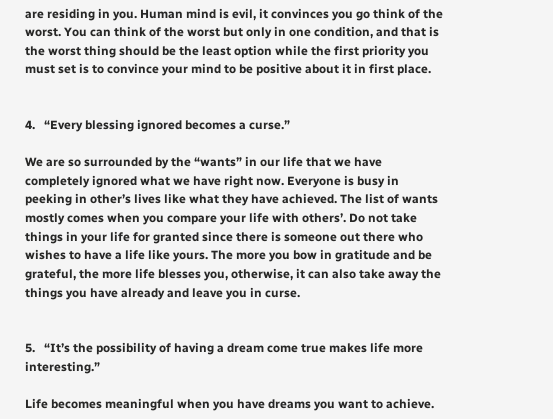are residing in you. Human mind is evil, it convinces you go think of the worst. You can think of the worst but only in one condition, and that is the worst thing should be the least option while the first priority you must set is to convince your mind to be positive about it in first place.


4.   “Every blessing ignored becomes a curse.”

We are so surrounded by the “wants” in our life that we have completely ignored what we have right now. Everyone is busy in peeking in other’s lives like what they have achieved. The list of wants mostly comes when you compare your life with others’. Do not take things in your life for granted since there is someone out there who wishes to have a life like yours. The more you bow in gratitude and be grateful, the more life blesses you, otherwise, it can also take away the things you have already and leave you in curse.


5.   “It’s the possibility of having a dream come true makes life more interesting.”

Life becomes meaningful when you have dreams you want to achieve.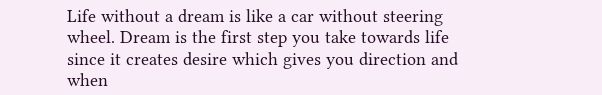Life without a dream is like a car without steering wheel. Dream is the first step you take towards life since it creates desire which gives you direction and when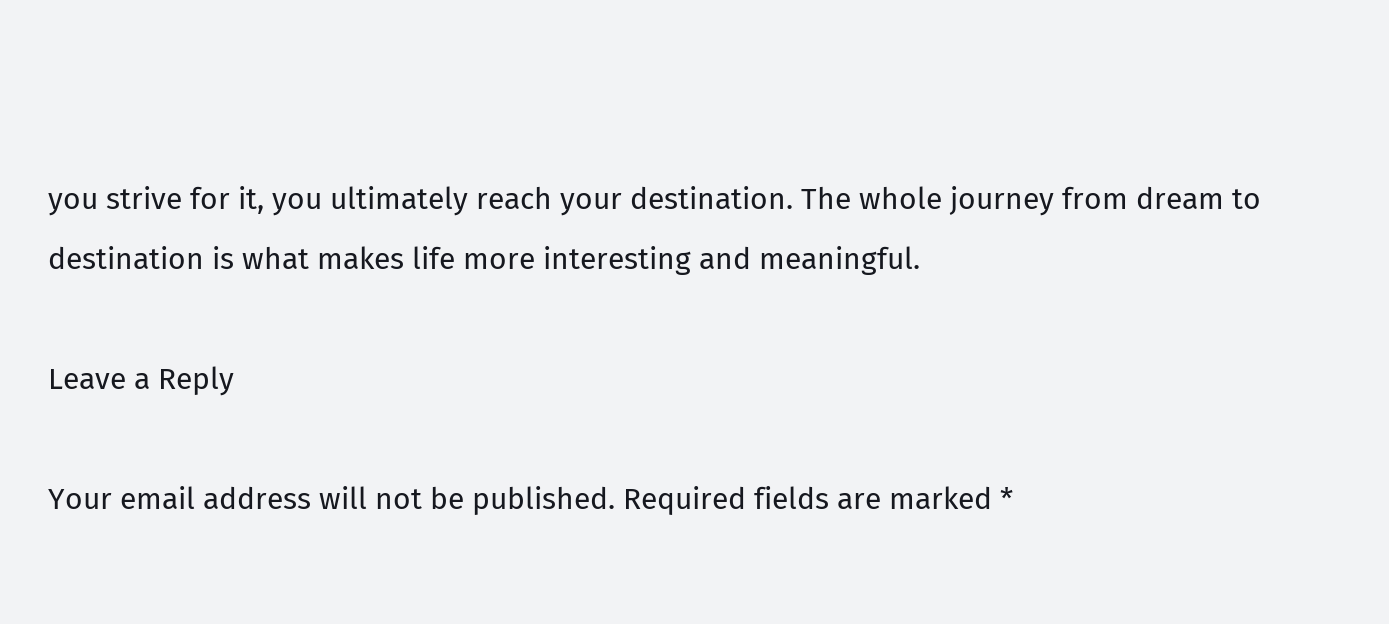you strive for it, you ultimately reach your destination. The whole journey from dream to destination is what makes life more interesting and meaningful.

Leave a Reply

Your email address will not be published. Required fields are marked *